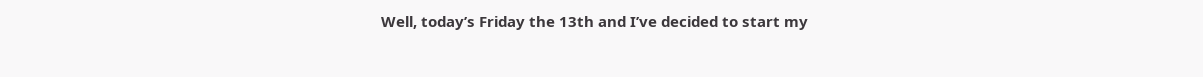Well, today’s Friday the 13th and I’ve decided to start my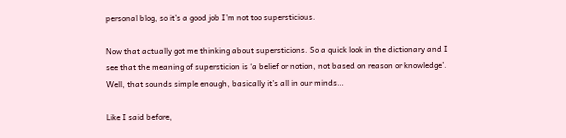personal blog, so it’s a good job I’m not too supersticious.

Now that actually got me thinking about supersticions. So a quick look in the dictionary and I see that the meaning of supersticion is ‘a belief or notion, not based on reason or knowledge’. Well, that sounds simple enough, basically it’s all in our minds…

Like I said before,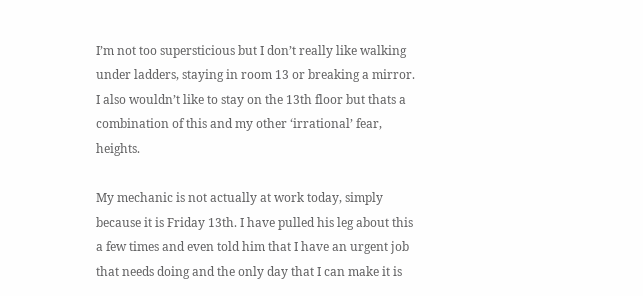I’m not too supersticious but I don’t really like walking under ladders, staying in room 13 or breaking a mirror. I also wouldn’t like to stay on the 13th floor but thats a combination of this and my other ‘irrational’ fear, heights.

My mechanic is not actually at work today, simply because it is Friday 13th. I have pulled his leg about this a few times and even told him that I have an urgent job that needs doing and the only day that I can make it is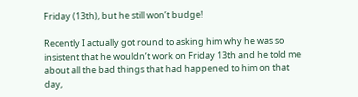Friday (13th), but he still won’t budge!

Recently I actually got round to asking him why he was so insistent that he wouldn’t work on Friday 13th and he told me about all the bad things that had happened to him on that day,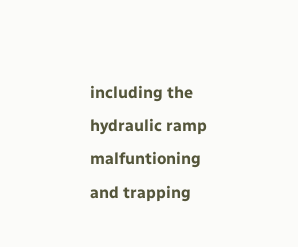including the hydraulic ramp malfuntioning and trapping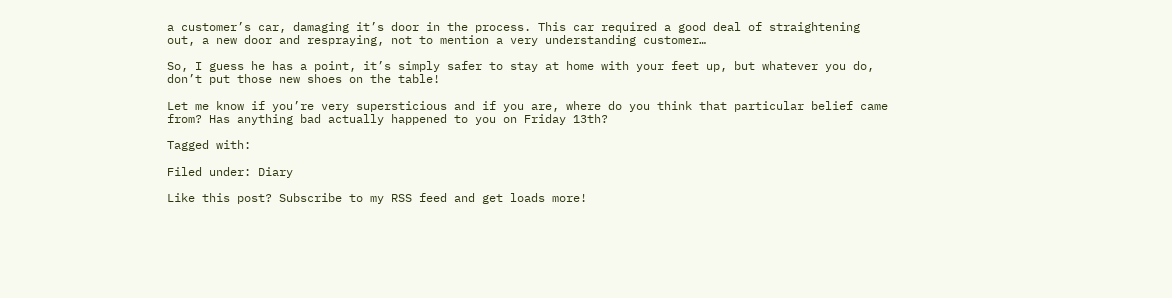a customer’s car, damaging it’s door in the process. This car required a good deal of straightening out, a new door and respraying, not to mention a very understanding customer…

So, I guess he has a point, it’s simply safer to stay at home with your feet up, but whatever you do, don’t put those new shoes on the table!

Let me know if you’re very supersticious and if you are, where do you think that particular belief came from? Has anything bad actually happened to you on Friday 13th?

Tagged with:

Filed under: Diary

Like this post? Subscribe to my RSS feed and get loads more!